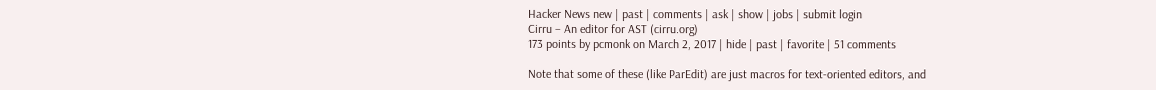Hacker News new | past | comments | ask | show | jobs | submit login
Cirru – An editor for AST (cirru.org)
173 points by pcmonk on March 2, 2017 | hide | past | favorite | 51 comments

Note that some of these (like ParEdit) are just macros for text-oriented editors, and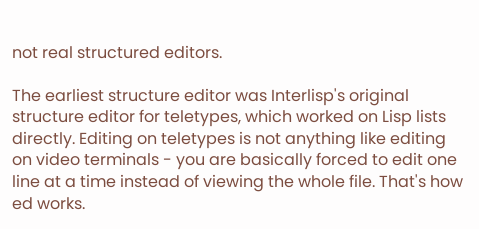not real structured editors.

The earliest structure editor was Interlisp's original structure editor for teletypes, which worked on Lisp lists directly. Editing on teletypes is not anything like editing on video terminals - you are basically forced to edit one line at a time instead of viewing the whole file. That's how ed works.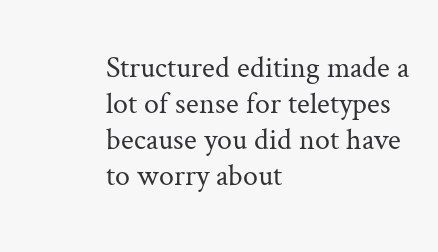Structured editing made a lot of sense for teletypes because you did not have to worry about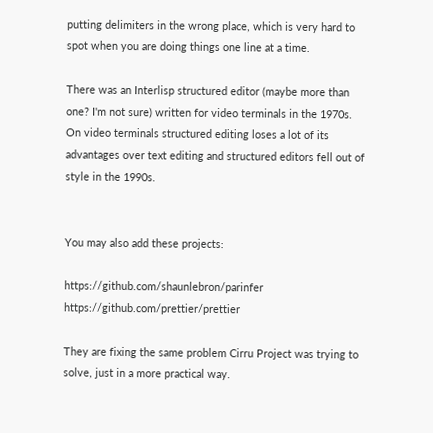putting delimiters in the wrong place, which is very hard to spot when you are doing things one line at a time.

There was an Interlisp structured editor (maybe more than one? I'm not sure) written for video terminals in the 1970s. On video terminals structured editing loses a lot of its advantages over text editing and structured editors fell out of style in the 1990s.


You may also add these projects:

https://github.com/shaunlebron/parinfer https://github.com/prettier/prettier

They are fixing the same problem Cirru Project was trying to solve, just in a more practical way.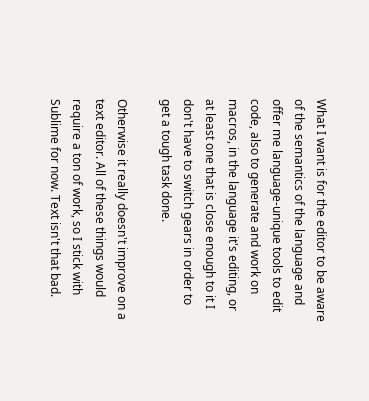What I want is for the editor to be aware of the semantics of the language and offer me language-unique tools to edit code, also to generate and work on macros, in the language it's editing, or at least one that is close enough to it I don't have to switch gears in order to get a tough task done.

Otherwise it really doesn't improve on a text editor. All of these things would require a ton of work, so I stick with Sublime for now. Text isn't that bad.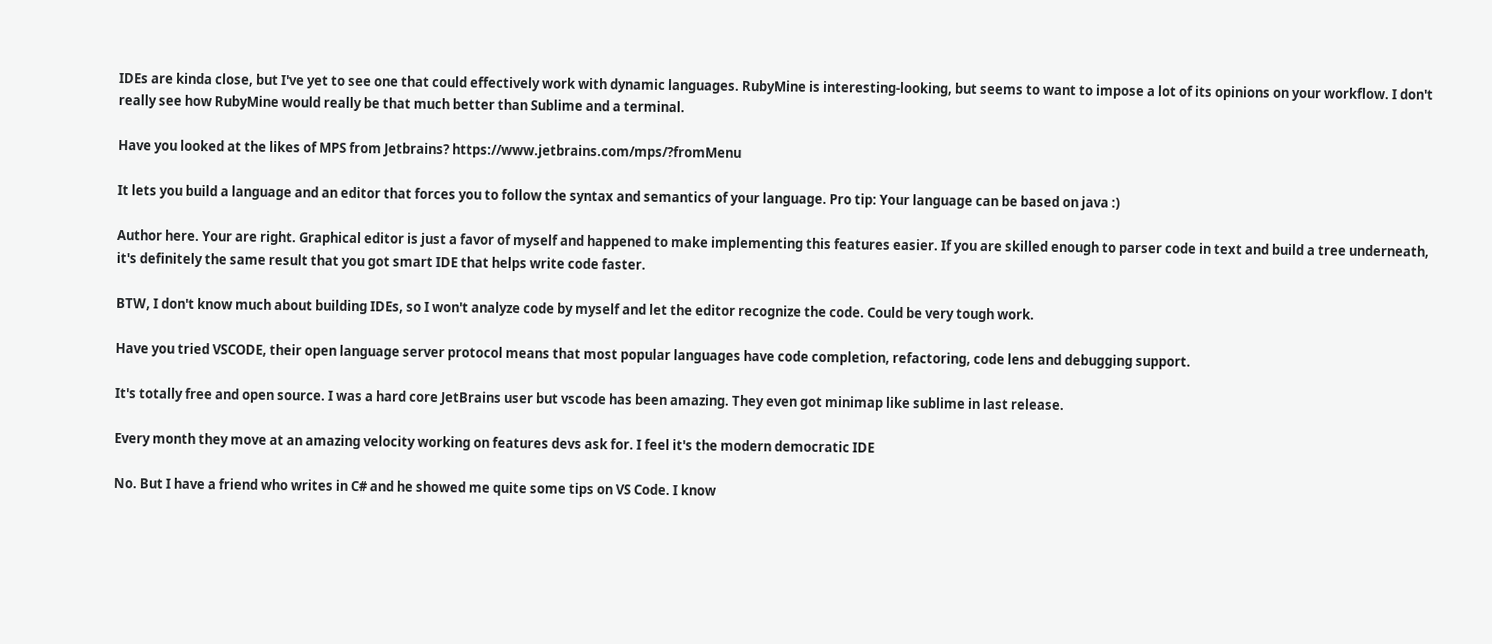IDEs are kinda close, but I've yet to see one that could effectively work with dynamic languages. RubyMine is interesting-looking, but seems to want to impose a lot of its opinions on your workflow. I don't really see how RubyMine would really be that much better than Sublime and a terminal.

Have you looked at the likes of MPS from Jetbrains? https://www.jetbrains.com/mps/?fromMenu

It lets you build a language and an editor that forces you to follow the syntax and semantics of your language. Pro tip: Your language can be based on java :)

Author here. Your are right. Graphical editor is just a favor of myself and happened to make implementing this features easier. If you are skilled enough to parser code in text and build a tree underneath, it's definitely the same result that you got smart IDE that helps write code faster.

BTW, I don't know much about building IDEs, so I won't analyze code by myself and let the editor recognize the code. Could be very tough work.

Have you tried VSCODE, their open language server protocol means that most popular languages have code completion, refactoring, code lens and debugging support.

It's totally free and open source. I was a hard core JetBrains user but vscode has been amazing. They even got minimap like sublime in last release.

Every month they move at an amazing velocity working on features devs ask for. I feel it's the modern democratic IDE

No. But I have a friend who writes in C# and he showed me quite some tips on VS Code. I know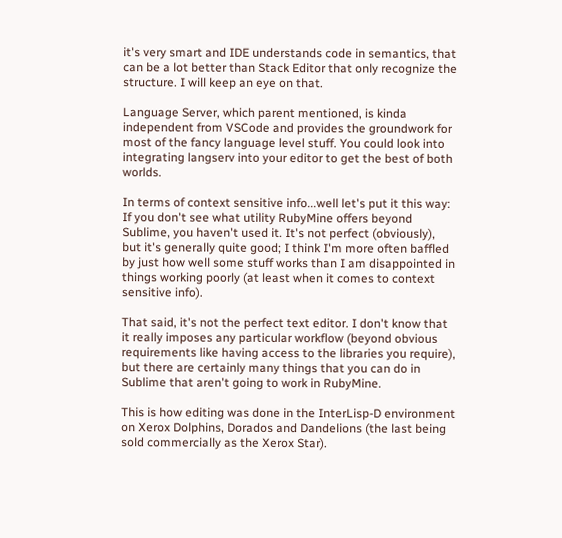it's very smart and IDE understands code in semantics, that can be a lot better than Stack Editor that only recognize the structure. I will keep an eye on that.

Language Server, which parent mentioned, is kinda independent from VSCode and provides the groundwork for most of the fancy language level stuff. You could look into integrating langserv into your editor to get the best of both worlds.

In terms of context sensitive info...well let's put it this way: If you don't see what utility RubyMine offers beyond Sublime, you haven't used it. It's not perfect (obviously), but it's generally quite good; I think I'm more often baffled by just how well some stuff works than I am disappointed in things working poorly (at least when it comes to context sensitive info).

That said, it's not the perfect text editor. I don't know that it really imposes any particular workflow (beyond obvious requirements like having access to the libraries you require), but there are certainly many things that you can do in Sublime that aren't going to work in RubyMine.

This is how editing was done in the InterLisp-D environment on Xerox Dolphins, Dorados and Dandelions (the last being sold commercially as the Xerox Star).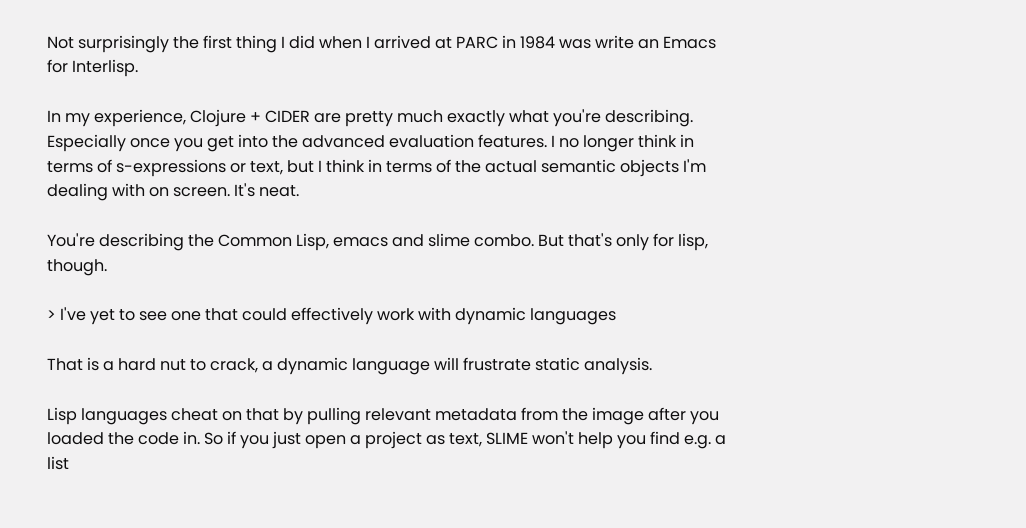Not surprisingly the first thing I did when I arrived at PARC in 1984 was write an Emacs for Interlisp.

In my experience, Clojure + CIDER are pretty much exactly what you're describing. Especially once you get into the advanced evaluation features. I no longer think in terms of s-expressions or text, but I think in terms of the actual semantic objects I'm dealing with on screen. It's neat.

You're describing the Common Lisp, emacs and slime combo. But that's only for lisp, though.

> I've yet to see one that could effectively work with dynamic languages

That is a hard nut to crack, a dynamic language will frustrate static analysis.

Lisp languages cheat on that by pulling relevant metadata from the image after you loaded the code in. So if you just open a project as text, SLIME won't help you find e.g. a list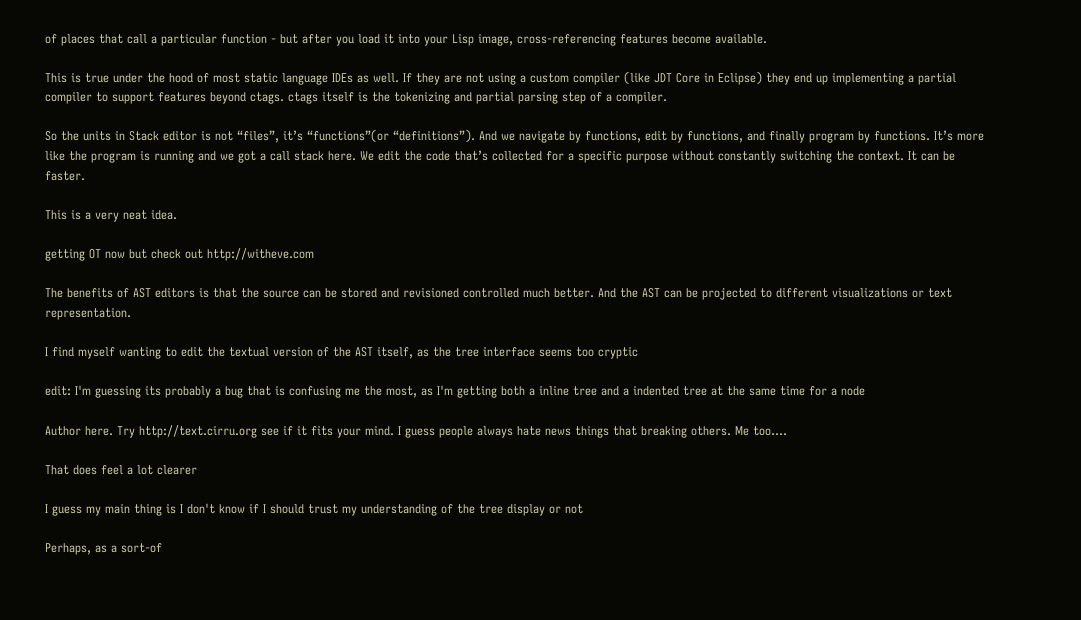of places that call a particular function - but after you load it into your Lisp image, cross-referencing features become available.

This is true under the hood of most static language IDEs as well. If they are not using a custom compiler (like JDT Core in Eclipse) they end up implementing a partial compiler to support features beyond ctags. ctags itself is the tokenizing and partial parsing step of a compiler.

So the units in Stack editor is not “files”, it’s “functions”(or “definitions”). And we navigate by functions, edit by functions, and finally program by functions. It’s more like the program is running and we got a call stack here. We edit the code that’s collected for a specific purpose without constantly switching the context. It can be faster.

This is a very neat idea.

getting OT now but check out http://witheve.com

The benefits of AST editors is that the source can be stored and revisioned controlled much better. And the AST can be projected to different visualizations or text representation.

I find myself wanting to edit the textual version of the AST itself, as the tree interface seems too cryptic

edit: I'm guessing its probably a bug that is confusing me the most, as I'm getting both a inline tree and a indented tree at the same time for a node

Author here. Try http://text.cirru.org see if it fits your mind. I guess people always hate news things that breaking others. Me too....

That does feel a lot clearer

I guess my main thing is I don't know if I should trust my understanding of the tree display or not

Perhaps, as a sort-of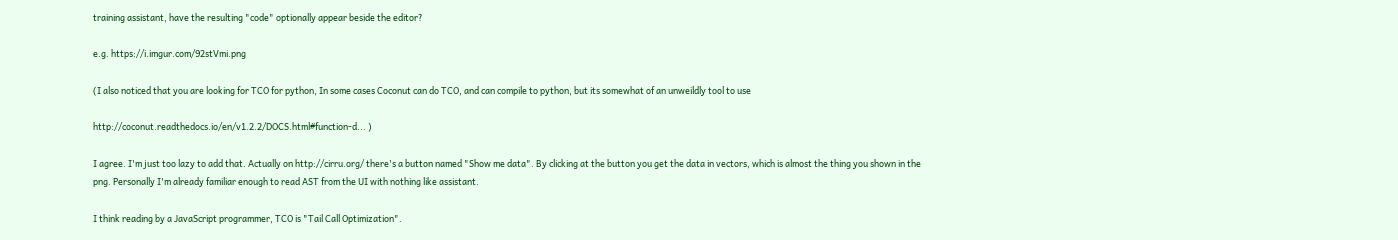training assistant, have the resulting "code" optionally appear beside the editor?

e.g. https://i.imgur.com/92stVmi.png

(I also noticed that you are looking for TCO for python, In some cases Coconut can do TCO, and can compile to python, but its somewhat of an unweildly tool to use

http://coconut.readthedocs.io/en/v1.2.2/DOCS.html#function-d... )

I agree. I'm just too lazy to add that. Actually on http://cirru.org/ there's a button named "Show me data". By clicking at the button you get the data in vectors, which is almost the thing you shown in the png. Personally I'm already familiar enough to read AST from the UI with nothing like assistant.

I think reading by a JavaScript programmer, TCO is "Tail Call Optimization".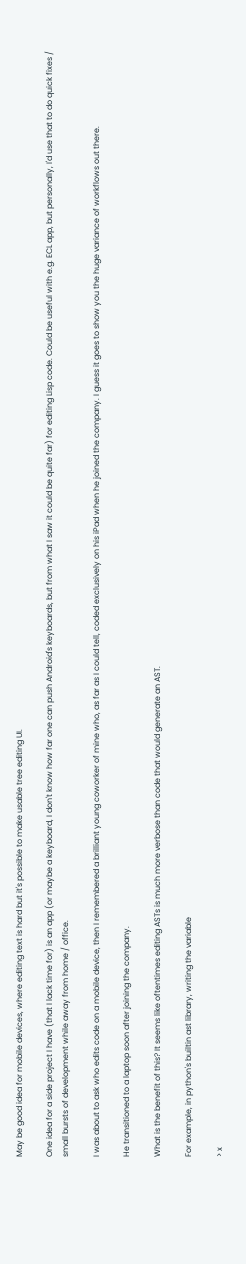May be good idea for mobile devices, where editing text is hard but it's possible to make usable tree editing UI.

One idea for a side project I have (that I lack time for) is an app (or maybe a keyboard, I don't know how far one can push Android's keyboards, but from what I saw it could be quite far) for editing Lisp code. Could be useful with e.g. ECL app, but personally, I'd use that to do quick fixes / small bursts of development while away from home / office.

I was about to ask who edits code on a mobile device, then I remembered a brilliant young coworker of mine who, as far as I could tell, coded exclusively on his iPad when he joined the company. I guess it goes to show you the huge variance of workflows out there.

He transitioned to a laptop soon after joining the company.

What is the benefit of this? It seems like oftentimes editing ASTs is much more verbose than code that would generate an AST.

For example, in python's builtin ast library, writing the variable

> x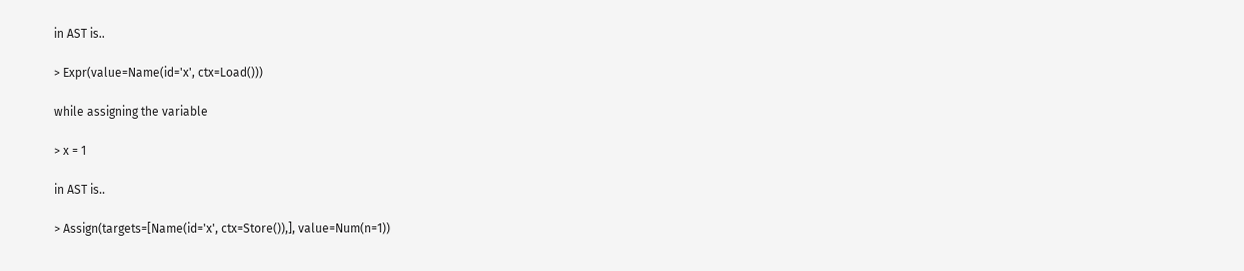in AST is..

> Expr(value=Name(id='x', ctx=Load()))

while assigning the variable

> x = 1

in AST is..

> Assign(targets=[Name(id='x', ctx=Store()),], value=Num(n=1))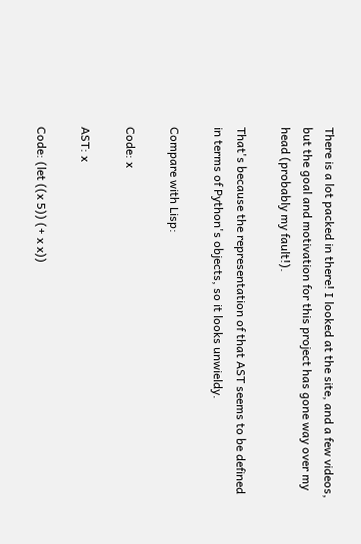There is a lot packed in there! I looked at the site, and a few videos, but the goal and motivation for this project has gone way over my head (probably my fault!).

That's because the representation of that AST seems to be defined in terms of Python's objects, so it looks unwieldy.

Compare with Lisp:

Code: x

AST: x

Code: (let ((x 5)) (+ x x))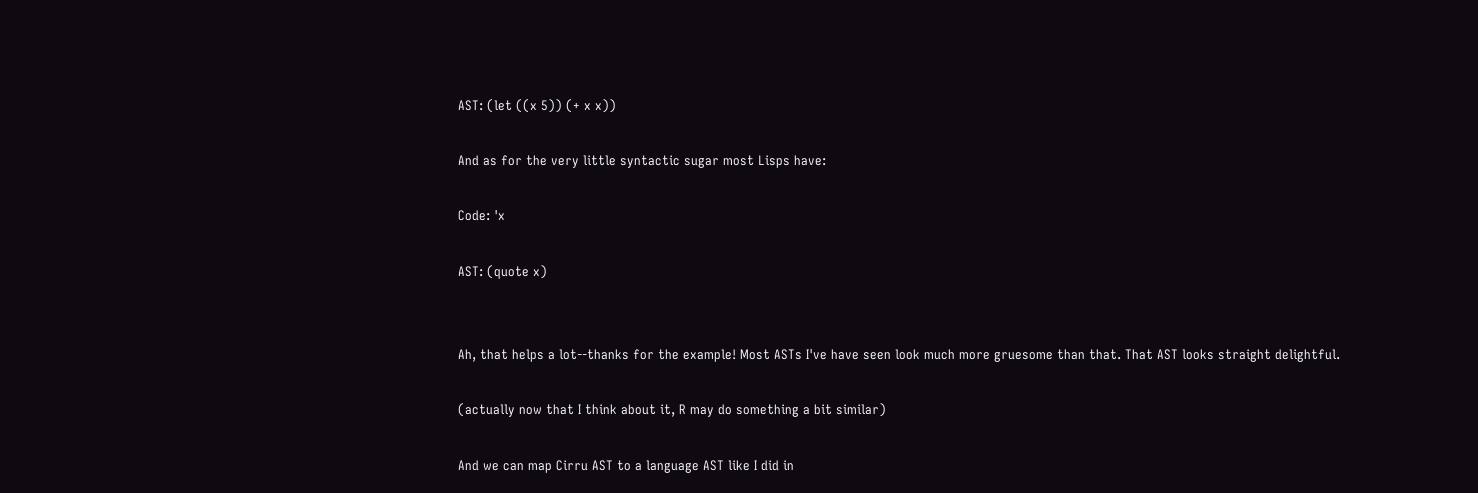AST: (let ((x 5)) (+ x x))

And as for the very little syntactic sugar most Lisps have:

Code: 'x

AST: (quote x)


Ah, that helps a lot--thanks for the example! Most ASTs I've have seen look much more gruesome than that. That AST looks straight delightful.

(actually now that I think about it, R may do something a bit similar)

And we can map Cirru AST to a language AST like I did in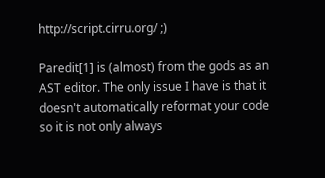http://script.cirru.org/ ;)

Paredit[1] is (almost) from the gods as an AST editor. The only issue I have is that it doesn't automatically reformat your code so it is not only always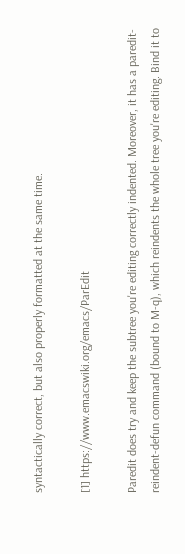syntactically correct, but also properly formatted at the same time.

[1] https://www.emacswiki.org/emacs/ParEdit

Paredit does try and keep the subtree you're editing correctly indented. Moreover, it has a paredit-reindent-defun command (bound to M-q), which reindents the whole tree you're editing. Bind it to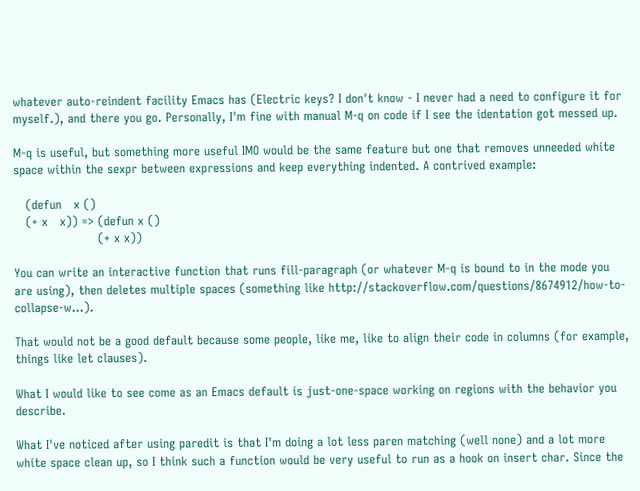whatever auto-reindent facility Emacs has (Electric keys? I don't know - I never had a need to configure it for myself.), and there you go. Personally, I'm fine with manual M-q on code if I see the identation got messed up.

M-q is useful, but something more useful IMO would be the same feature but one that removes unneeded white space within the sexpr between expressions and keep everything indented. A contrived example:

   (defun   x ()
   (+ x   x)) => (defun x ()
                     (+ x x))

You can write an interactive function that runs fill-paragraph (or whatever M-q is bound to in the mode you are using), then deletes multiple spaces (something like http://stackoverflow.com/questions/8674912/how-to-collapse-w...).

That would not be a good default because some people, like me, like to align their code in columns (for example, things like let clauses).

What I would like to see come as an Emacs default is just-one-space working on regions with the behavior you describe.

What I've noticed after using paredit is that I'm doing a lot less paren matching (well none) and a lot more white space clean up, so I think such a function would be very useful to run as a hook on insert char. Since the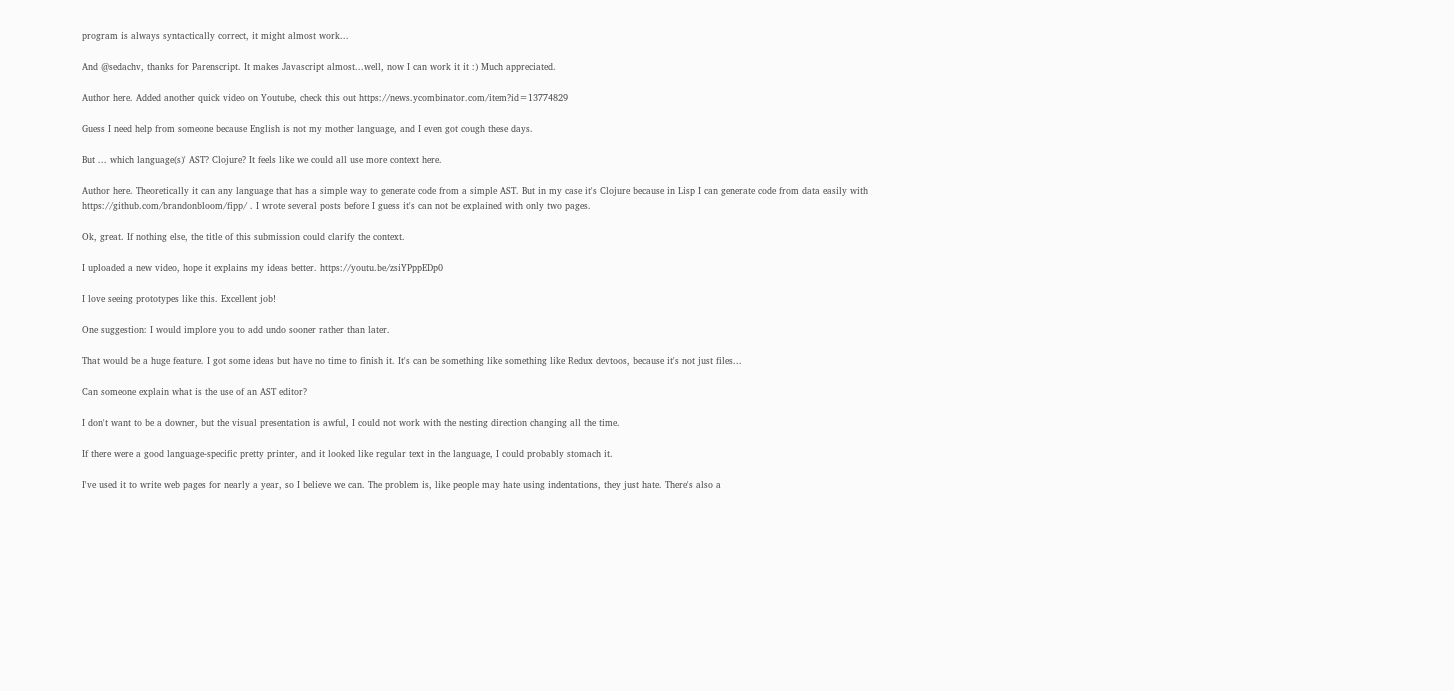program is always syntactically correct, it might almost work...

And @sedachv, thanks for Parenscript. It makes Javascript almost...well, now I can work it it :) Much appreciated.

Author here. Added another quick video on Youtube, check this out https://news.ycombinator.com/item?id=13774829

Guess I need help from someone because English is not my mother language, and I even got cough these days.

But ... which language(s)' AST? Clojure? It feels like we could all use more context here.

Author here. Theoretically it can any language that has a simple way to generate code from a simple AST. But in my case it's Clojure because in Lisp I can generate code from data easily with https://github.com/brandonbloom/fipp/ . I wrote several posts before I guess it's can not be explained with only two pages.

Ok, great. If nothing else, the title of this submission could clarify the context.

I uploaded a new video, hope it explains my ideas better. https://youtu.be/zsiYPppEDp0

I love seeing prototypes like this. Excellent job!

One suggestion: I would implore you to add undo sooner rather than later.

That would be a huge feature. I got some ideas but have no time to finish it. It's can be something like something like Redux devtoos, because it's not just files...

Can someone explain what is the use of an AST editor?

I don't want to be a downer, but the visual presentation is awful, I could not work with the nesting direction changing all the time.

If there were a good language-specific pretty printer, and it looked like regular text in the language, I could probably stomach it.

I've used it to write web pages for nearly a year, so I believe we can. The problem is, like people may hate using indentations, they just hate. There's also a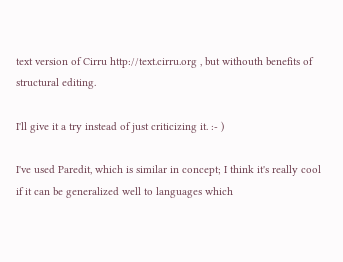text version of Cirru http://text.cirru.org , but withouth benefits of structural editing.

I'll give it a try instead of just criticizing it. :- )

I've used Paredit, which is similar in concept; I think it's really cool if it can be generalized well to languages which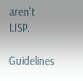aren't LISP.

Guidelines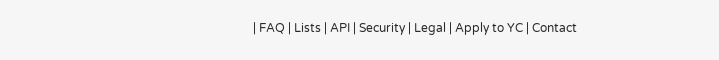| FAQ | Lists | API | Security | Legal | Apply to YC | Contact